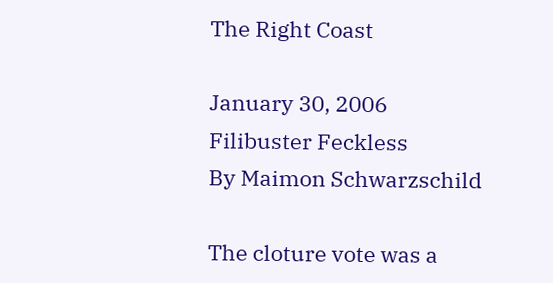The Right Coast

January 30, 2006
Filibuster Feckless
By Maimon Schwarzschild

The cloture vote was a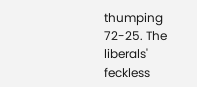thumping 72-25. The liberals' feckless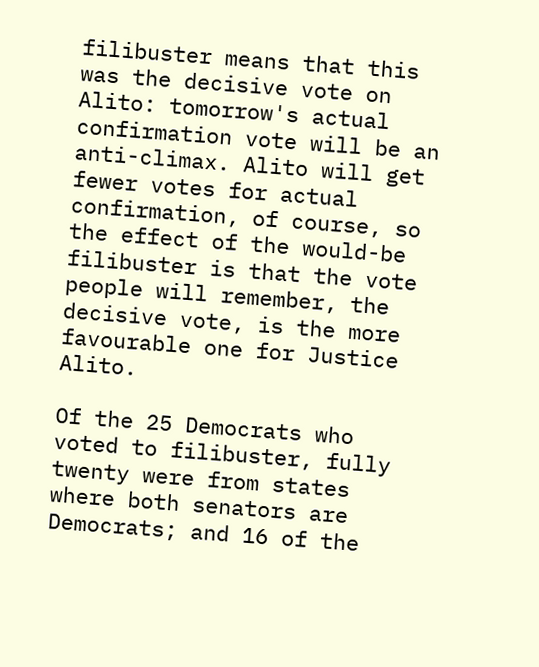filibuster means that this was the decisive vote on Alito: tomorrow's actual confirmation vote will be an anti-climax. Alito will get fewer votes for actual confirmation, of course, so the effect of the would-be filibuster is that the vote people will remember, the decisive vote, is the more favourable one for Justice Alito.

Of the 25 Democrats who voted to filibuster, fully twenty were from states where both senators are Democrats; and 16 of the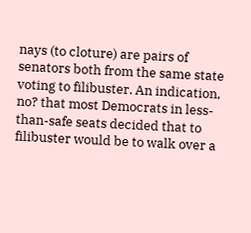nays (to cloture) are pairs of senators both from the same state voting to filibuster. An indication, no? that most Democrats in less-than-safe seats decided that to filibuster would be to walk over a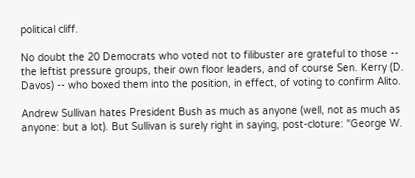political cliff.

No doubt the 20 Democrats who voted not to filibuster are grateful to those -- the leftist pressure groups, their own floor leaders, and of course Sen. Kerry (D. Davos) -- who boxed them into the position, in effect, of voting to confirm Alito.

Andrew Sullivan hates President Bush as much as anyone (well, not as much as anyone: but a lot). But Sullivan is surely right in saying, post-cloture: "George W.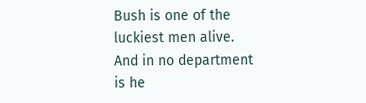Bush is one of the luckiest men alive. And in no department is he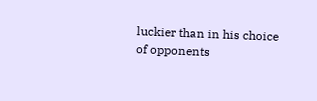luckier than in his choice of opponents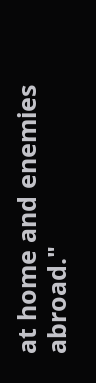at home and enemies abroad."